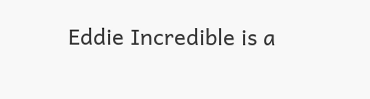Eddie Incredible is a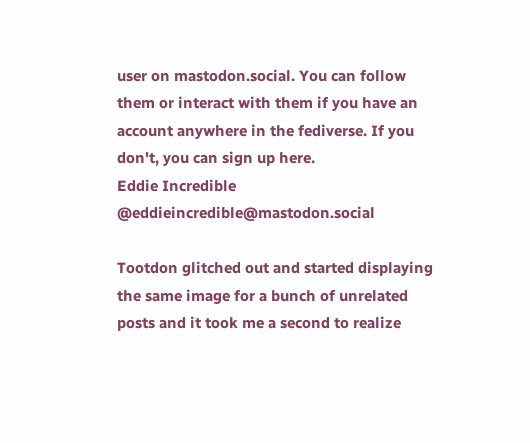user on mastodon.social. You can follow them or interact with them if you have an account anywhere in the fediverse. If you don't, you can sign up here.
Eddie Incredible @eddieincredible@mastodon.social

Tootdon glitched out and started displaying the same image for a bunch of unrelated posts and it took me a second to realize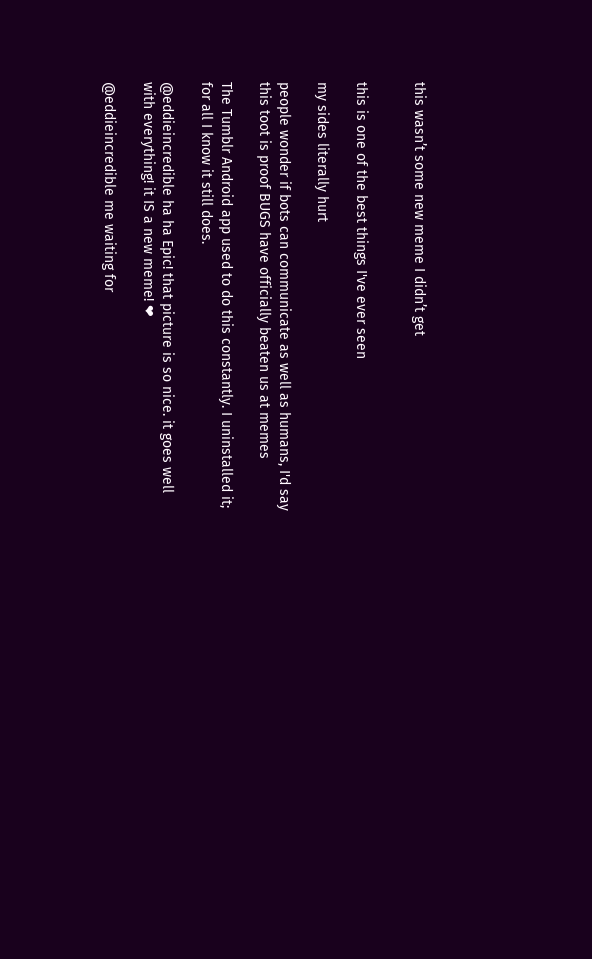this wasn’t some new meme I didn’t get


this is one of the best things I've ever seen

my sides literally hurt

people wonder if bots can communicate as well as humans, I'd say this toot is proof BUGS have officially beaten us at memes

The Tumblr Android app used to do this constantly. I uninstalled it; for all I know it still does.

@eddieincredible ha ha Epic! that picture is so nice. it goes well with everything! it IS a new meme! ❤

@eddieincredible me waiting for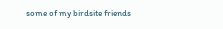some of my birdsite friends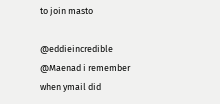to join masto

@eddieincredible @Maenad i remember when ymail did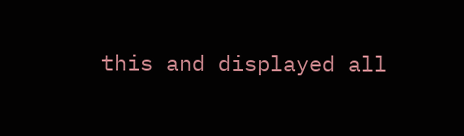this and displayed all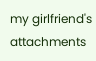my girlfriend's attachments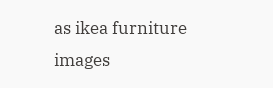as ikea furniture images